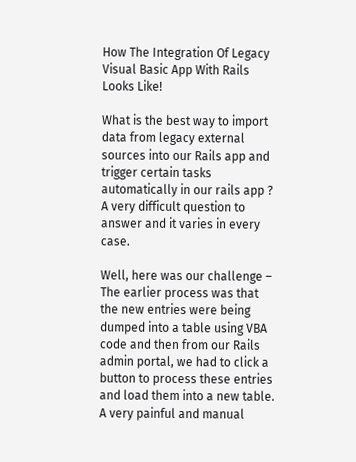How The Integration Of Legacy Visual Basic App With Rails Looks Like!

What is the best way to import data from legacy external sources into our Rails app and trigger certain tasks automatically in our rails app ? A very difficult question to answer and it varies in every case.

Well, here was our challenge – The earlier process was that the new entries were being dumped into a table using VBA code and then from our Rails admin portal, we had to click a button to process these entries and load them into a new table. A very painful and manual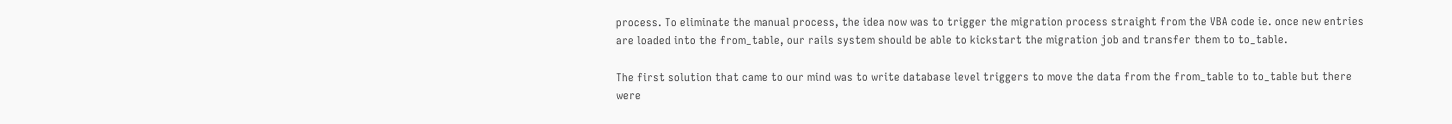process. To eliminate the manual process, the idea now was to trigger the migration process straight from the VBA code ie. once new entries are loaded into the from_table, our rails system should be able to kickstart the migration job and transfer them to to_table.

The first solution that came to our mind was to write database level triggers to move the data from the from_table to to_table but there were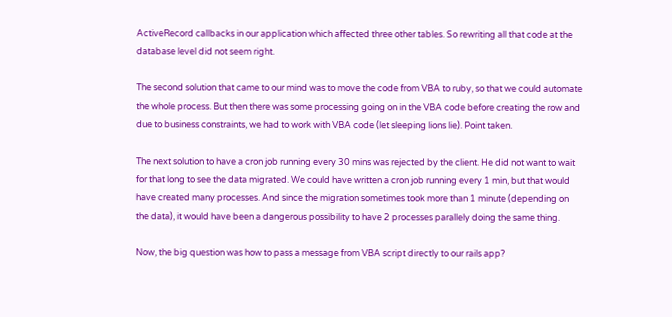ActiveRecord callbacks in our application which affected three other tables. So rewriting all that code at the database level did not seem right.

The second solution that came to our mind was to move the code from VBA to ruby, so that we could automate the whole process. But then there was some processing going on in the VBA code before creating the row and due to business constraints, we had to work with VBA code (let sleeping lions lie). Point taken.

The next solution to have a cron job running every 30 mins was rejected by the client. He did not want to wait for that long to see the data migrated. We could have written a cron job running every 1 min, but that would have created many processes. And since the migration sometimes took more than 1 minute (depending on the data), it would have been a dangerous possibility to have 2 processes parallely doing the same thing.

Now, the big question was how to pass a message from VBA script directly to our rails app?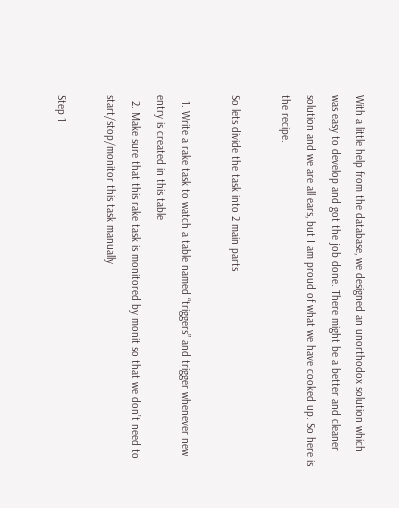With a little help from the database, we designed an unorthodox solution which was easy to develop and got the job done. There might be a better and cleaner solution and we are all ears, but I am proud of what we have cooked up. So here is the recipe.

So lets divide the task into 2 main parts

  1. Write a rake task to watch a table named “triggers” and trigger whenever new entry is created in this table
  2. Make sure that this rake task is monitored by monit so that we don’t need to start/stop/monitor this task manually

Step 1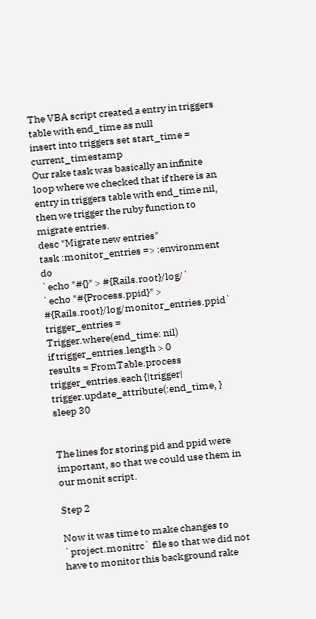The VBA script created a entry in triggers table with end_time as null
insert into triggers set start_time = current_timestamp
Our rake task was basically an infinite loop where we checked that if there is an entry in triggers table with end_time nil, then we trigger the ruby function to migrate entries.
desc "Migrate new entries"
task :monitor_entries => :environment do
`echo "#{}" > #{Rails.root}/log/`
`echo "#{Process.ppid}" > #{Rails.root}/log/monitor_entries.ppid`
trigger_entries = Trigger.where(end_time: nil)
if trigger_entries.length > 0
results = FromTable.process
trigger_entries.each {|trigger| trigger.update_attribute(:end_time, }
sleep 30


The lines for storing pid and ppid were important, so that we could use them in our monit script.

Step 2

Now it was time to make changes to `project.monitrc` file so that we did not have to monitor this background rake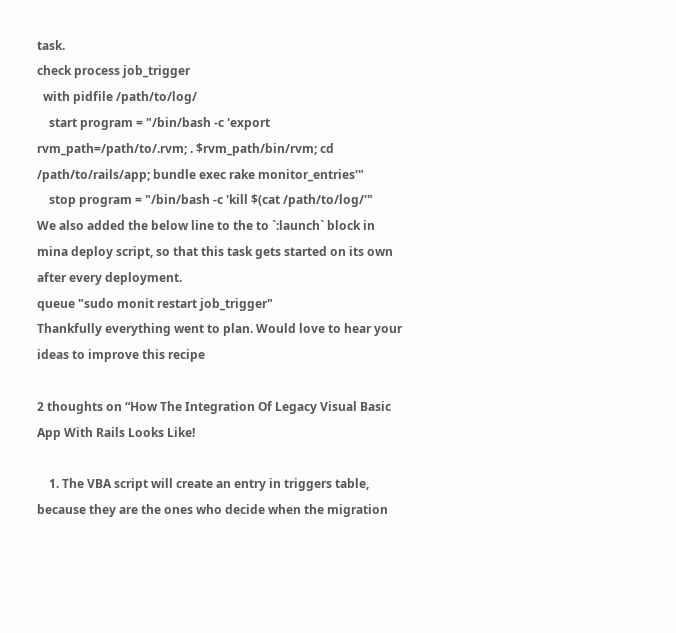task.
check process job_trigger
  with pidfile /path/to/log/
    start program = "/bin/bash -c 'export rvm_path=/path/to/.rvm; . $rvm_path/bin/rvm; cd /path/to/rails/app; bundle exec rake monitor_entries'"
    stop program = "/bin/bash -c 'kill $(cat /path/to/log/'"
We also added the below line to the to `:launch` block in mina deploy script, so that this task gets started on its own after every deployment.
queue "sudo monit restart job_trigger"
Thankfully everything went to plan. Would love to hear your ideas to improve this recipe

2 thoughts on “How The Integration Of Legacy Visual Basic App With Rails Looks Like!

    1. The VBA script will create an entry in triggers table, because they are the ones who decide when the migration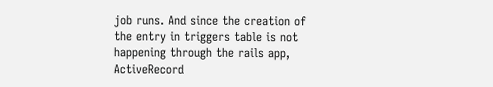job runs. And since the creation of the entry in triggers table is not happening through the rails app, ActiveRecord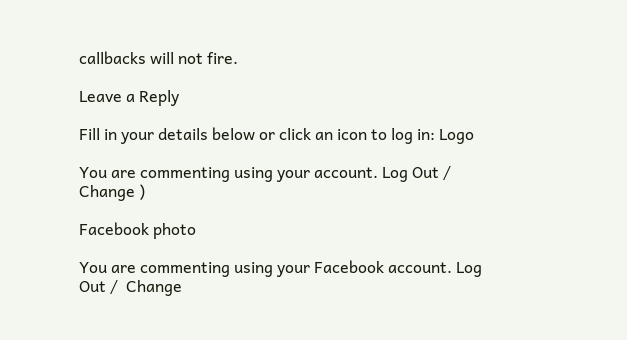callbacks will not fire.

Leave a Reply

Fill in your details below or click an icon to log in: Logo

You are commenting using your account. Log Out /  Change )

Facebook photo

You are commenting using your Facebook account. Log Out /  Change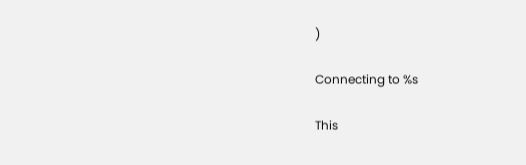)

Connecting to %s

This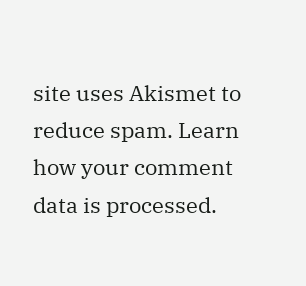site uses Akismet to reduce spam. Learn how your comment data is processed.